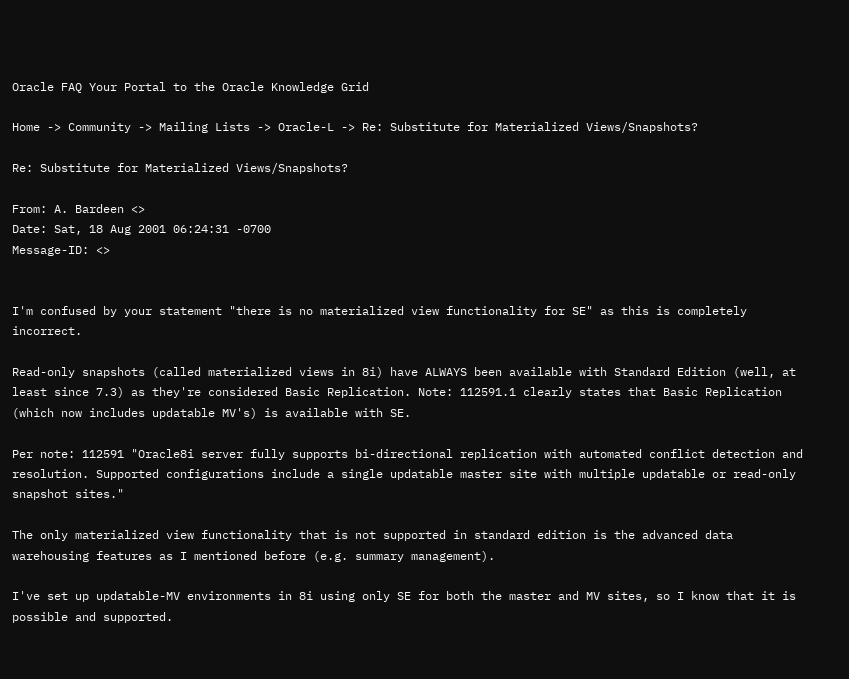Oracle FAQ Your Portal to the Oracle Knowledge Grid

Home -> Community -> Mailing Lists -> Oracle-L -> Re: Substitute for Materialized Views/Snapshots?

Re: Substitute for Materialized Views/Snapshots?

From: A. Bardeen <>
Date: Sat, 18 Aug 2001 06:24:31 -0700
Message-ID: <>


I'm confused by your statement "there is no materialized view functionality for SE" as this is completely incorrect.

Read-only snapshots (called materialized views in 8i) have ALWAYS been available with Standard Edition (well, at least since 7.3) as they're considered Basic Replication. Note: 112591.1 clearly states that Basic Replication (which now includes updatable MV's) is available with SE.

Per note: 112591 "Oracle8i server fully supports bi-directional replication with automated conflict detection and resolution. Supported configurations include a single updatable master site with multiple updatable or read-only snapshot sites."

The only materialized view functionality that is not supported in standard edition is the advanced data warehousing features as I mentioned before (e.g. summary management).

I've set up updatable-MV environments in 8i using only SE for both the master and MV sites, so I know that it is possible and supported.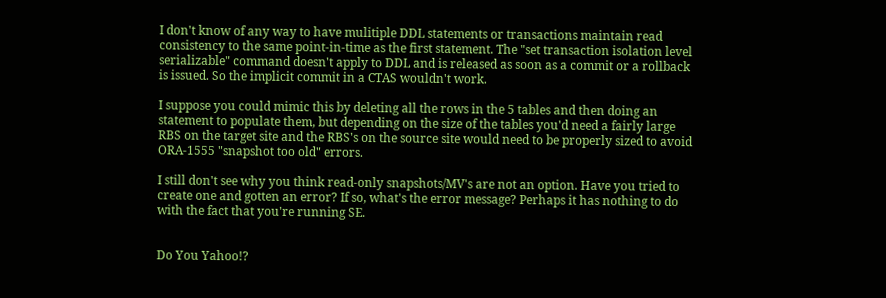I don't know of any way to have mulitiple DDL statements or transactions maintain read consistency to the same point-in-time as the first statement. The "set transaction isolation level serializable" command doesn't apply to DDL and is released as soon as a commit or a rollback is issued. So the implicit commit in a CTAS wouldn't work.

I suppose you could mimic this by deleting all the rows in the 5 tables and then doing an statement to populate them, but depending on the size of the tables you'd need a fairly large RBS on the target site and the RBS's on the source site would need to be properly sized to avoid ORA-1555 "snapshot too old" errors.

I still don't see why you think read-only snapshots/MV's are not an option. Have you tried to create one and gotten an error? If so, what's the error message? Perhaps it has nothing to do with the fact that you're running SE.


Do You Yahoo!?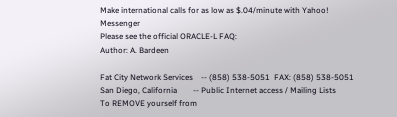Make international calls for as low as $.04/minute with Yahoo! Messenger
Please see the official ORACLE-L FAQ:
Author: A. Bardeen

Fat City Network Services    -- (858) 538-5051  FAX: (858) 538-5051
San Diego, California        -- Public Internet access / Mailing Lists
To REMOVE yourself from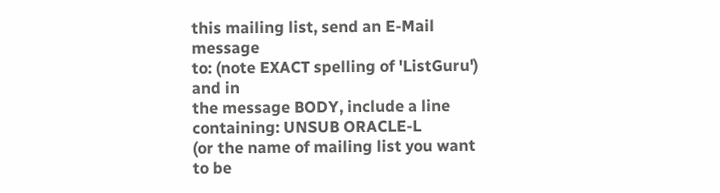this mailing list, send an E-Mail message
to: (note EXACT spelling of 'ListGuru') and in
the message BODY, include a line containing: UNSUB ORACLE-L
(or the name of mailing list you want to be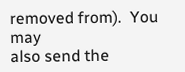removed from).  You may
also send the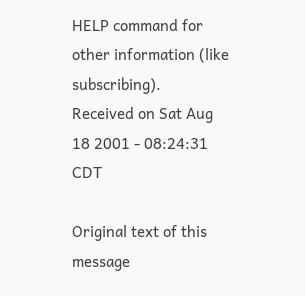HELP command for other information (like subscribing).
Received on Sat Aug 18 2001 - 08:24:31 CDT

Original text of this message